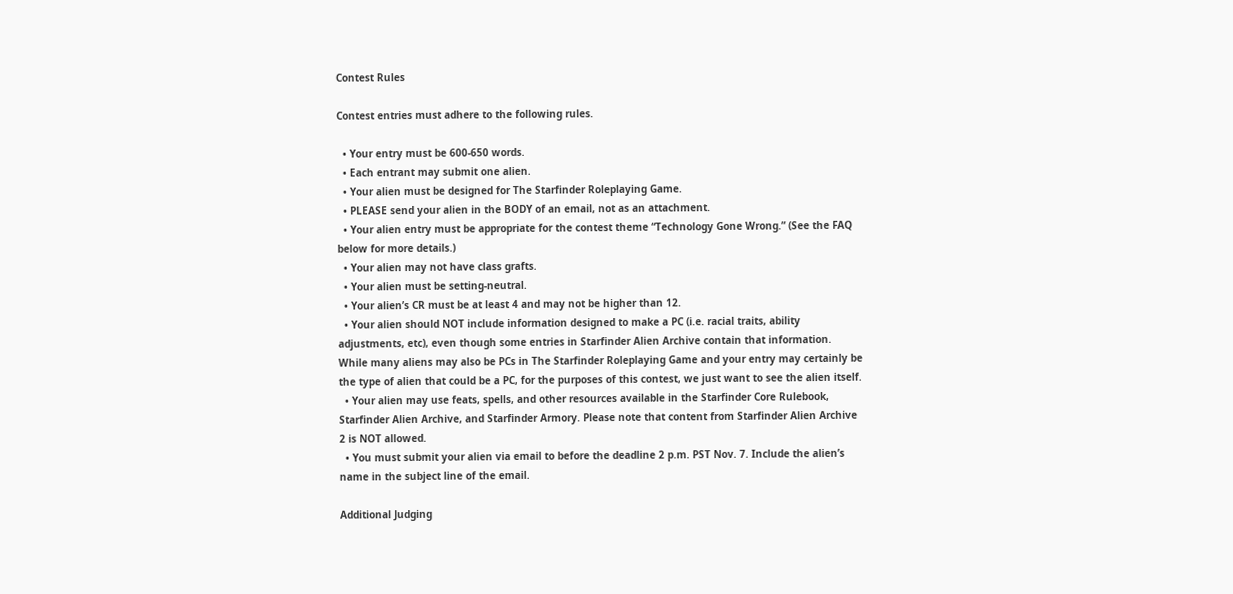Contest Rules

Contest entries must adhere to the following rules.

  • Your entry must be 600-650 words.
  • Each entrant may submit one alien.
  • Your alien must be designed for The Starfinder Roleplaying Game.
  • PLEASE send your alien in the BODY of an email, not as an attachment.
  • Your alien entry must be appropriate for the contest theme “Technology Gone Wrong.” (See the FAQ below for more details.)
  • Your alien may not have class grafts.
  • Your alien must be setting-neutral.
  • Your alien’s CR must be at least 4 and may not be higher than 12.
  • Your alien should NOT include information designed to make a PC (i.e. racial traits, ability adjustments, etc), even though some entries in Starfinder Alien Archive contain that information. While many aliens may also be PCs in The Starfinder Roleplaying Game and your entry may certainly be the type of alien that could be a PC, for the purposes of this contest, we just want to see the alien itself.
  • Your alien may use feats, spells, and other resources available in the Starfinder Core Rulebook, Starfinder Alien Archive, and Starfinder Armory. Please note that content from Starfinder Alien Archive 2 is NOT allowed.
  • You must submit your alien via email to before the deadline 2 p.m. PST Nov. 7. Include the alien’s name in the subject line of the email.

Additional Judging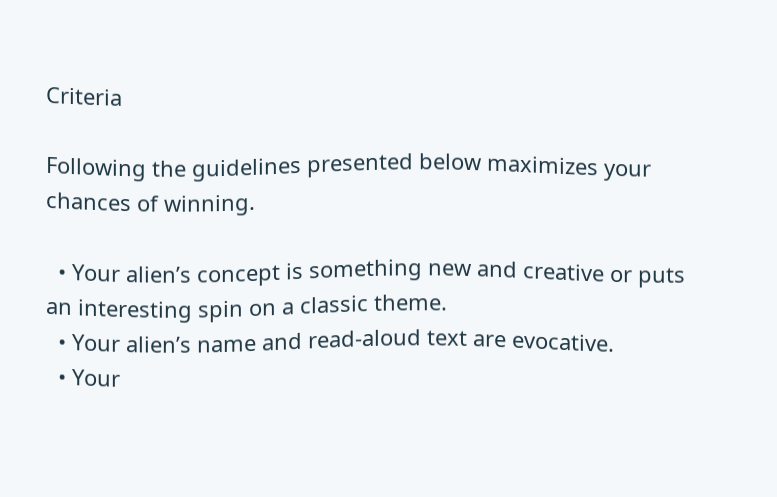Criteria

Following the guidelines presented below maximizes your chances of winning.

  • Your alien’s concept is something new and creative or puts an interesting spin on a classic theme.
  • Your alien’s name and read-aloud text are evocative.
  • Your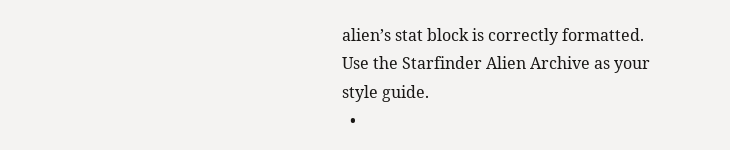alien’s stat block is correctly formatted. Use the Starfinder Alien Archive as your style guide.
  •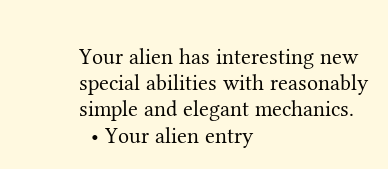Your alien has interesting new special abilities with reasonably simple and elegant mechanics.
  • Your alien entry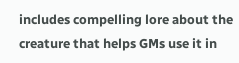includes compelling lore about the creature that helps GMs use it in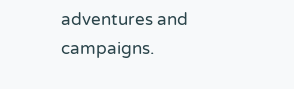adventures and campaigns.